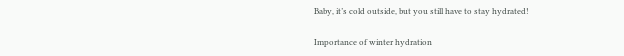Baby, it’s cold outside, but you still have to stay hydrated!

Importance of winter hydration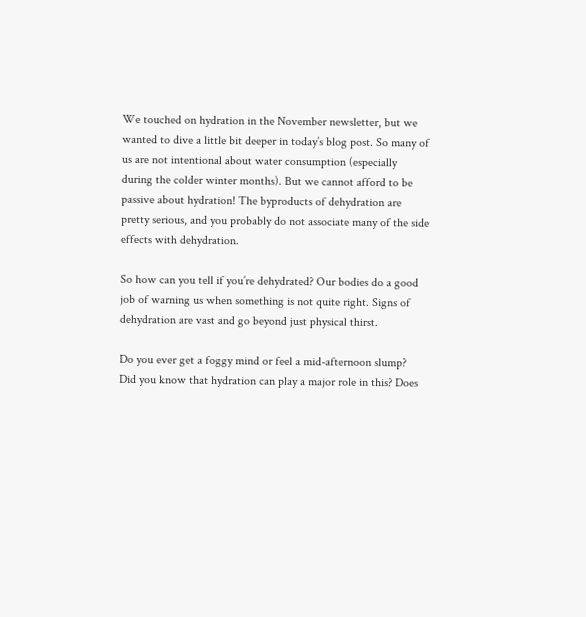We touched on hydration in the November newsletter, but we wanted to dive a little bit deeper in today’s blog post. So many of us are not intentional about water consumption (especially during the colder winter months). But we cannot afford to be passive about hydration! The byproducts of dehydration are pretty serious, and you probably do not associate many of the side effects with dehydration.

So how can you tell if you’re dehydrated? Our bodies do a good job of warning us when something is not quite right. Signs of dehydration are vast and go beyond just physical thirst.

Do you ever get a foggy mind or feel a mid-afternoon slump?  Did you know that hydration can play a major role in this? Does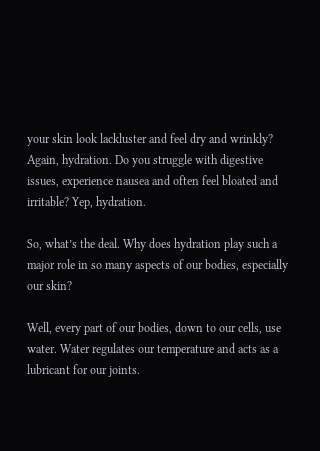your skin look lackluster and feel dry and wrinkly? Again, hydration. Do you struggle with digestive issues, experience nausea and often feel bloated and irritable? Yep, hydration.

So, what’s the deal. Why does hydration play such a major role in so many aspects of our bodies, especially our skin?

Well, every part of our bodies, down to our cells, use water. Water regulates our temperature and acts as a lubricant for our joints.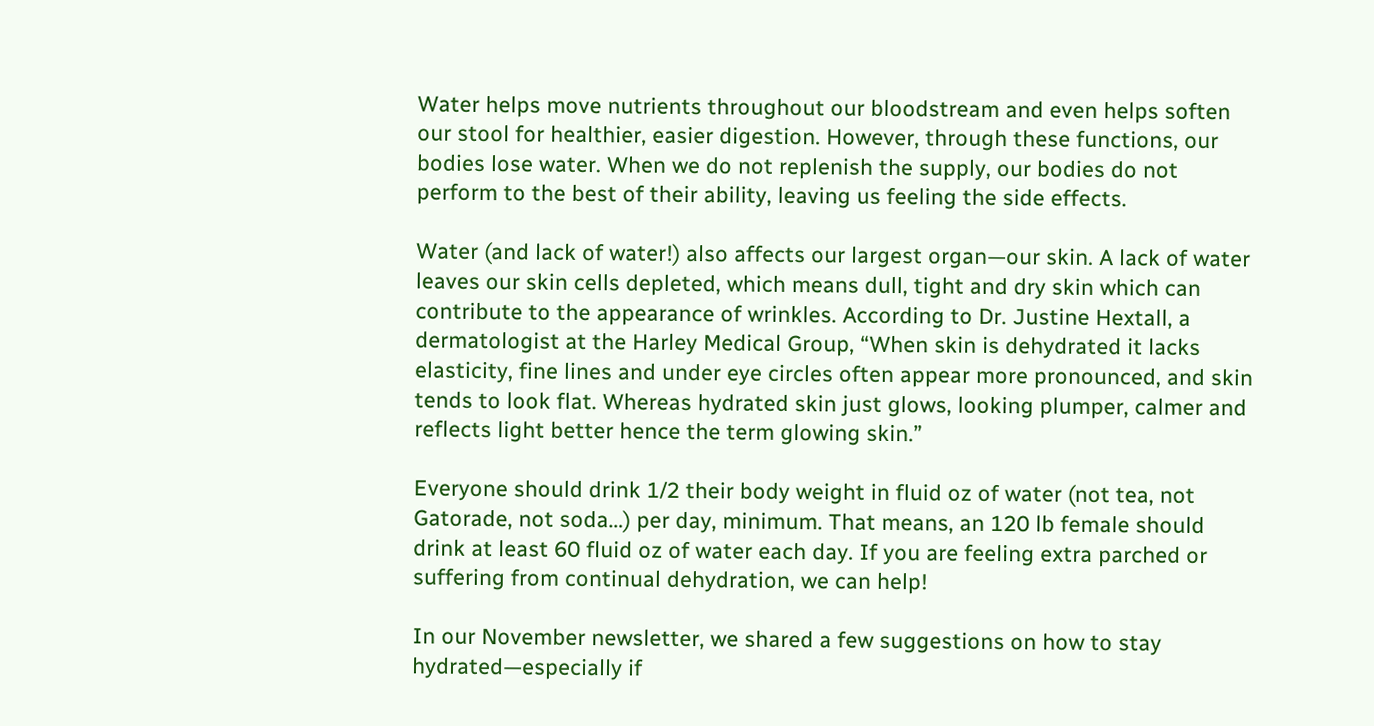Water helps move nutrients throughout our bloodstream and even helps soften our stool for healthier, easier digestion. However, through these functions, our bodies lose water. When we do not replenish the supply, our bodies do not perform to the best of their ability, leaving us feeling the side effects.

Water (and lack of water!) also affects our largest organ—our skin. A lack of water leaves our skin cells depleted, which means dull, tight and dry skin which can contribute to the appearance of wrinkles. According to Dr. Justine Hextall, a dermatologist at the Harley Medical Group, “When skin is dehydrated it lacks elasticity, fine lines and under eye circles often appear more pronounced, and skin tends to look flat. Whereas hydrated skin just glows, looking plumper, calmer and reflects light better hence the term glowing skin.”

Everyone should drink 1/2 their body weight in fluid oz of water (not tea, not Gatorade, not soda…) per day, minimum. That means, an 120 lb female should drink at least 60 fluid oz of water each day. If you are feeling extra parched or suffering from continual dehydration, we can help!

In our November newsletter, we shared a few suggestions on how to stay hydrated—especially if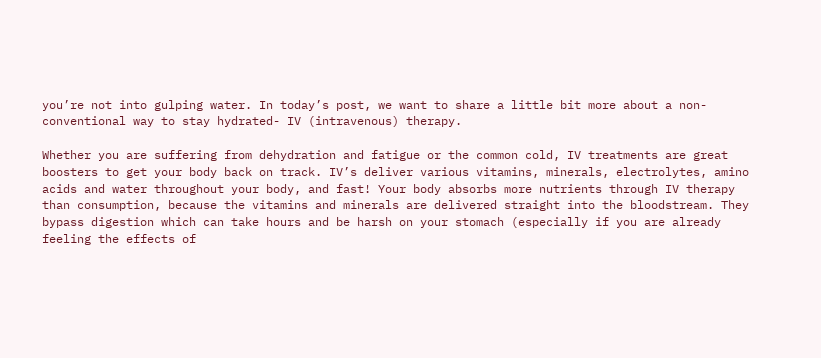you’re not into gulping water. In today’s post, we want to share a little bit more about a non-conventional way to stay hydrated- IV (intravenous) therapy.

Whether you are suffering from dehydration and fatigue or the common cold, IV treatments are great boosters to get your body back on track. IV’s deliver various vitamins, minerals, electrolytes, amino acids and water throughout your body, and fast! Your body absorbs more nutrients through IV therapy than consumption, because the vitamins and minerals are delivered straight into the bloodstream. They bypass digestion which can take hours and be harsh on your stomach (especially if you are already feeling the effects of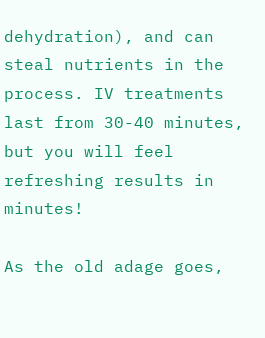dehydration), and can steal nutrients in the process. IV treatments last from 30-40 minutes, but you will feel refreshing results in minutes!

As the old adage goes,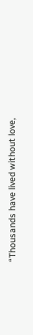“Thousands have lived without love,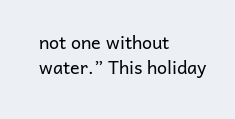not one without water.” This holiday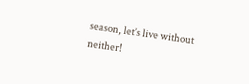season, let’s live without neither!